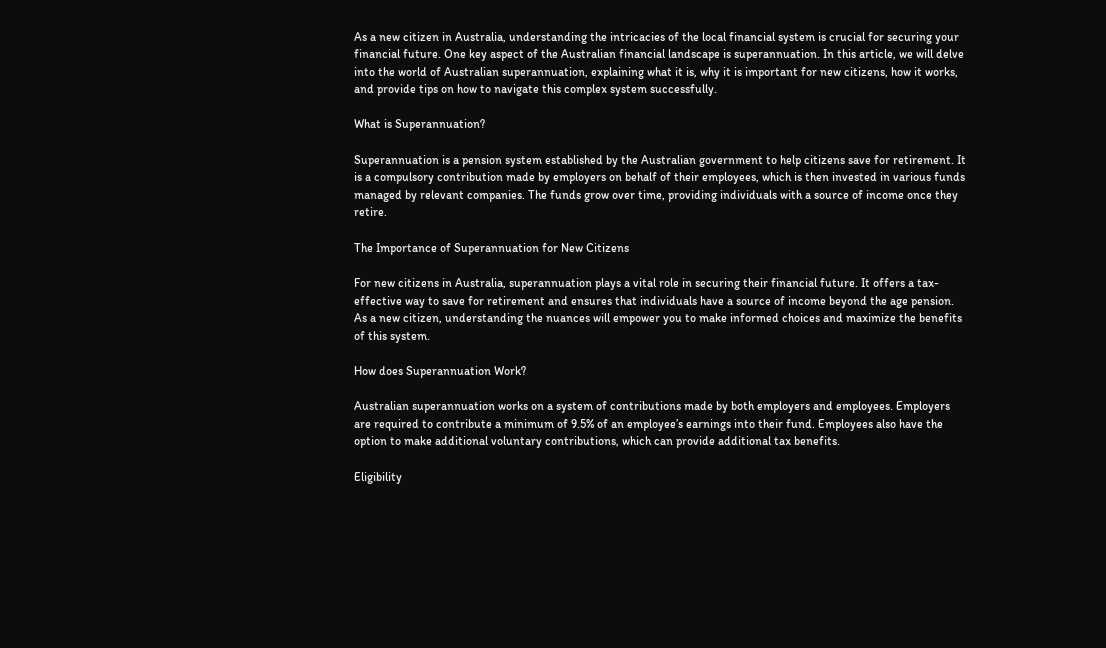As a new citizen in Australia, understanding the intricacies of the local financial system is crucial for securing your financial future. One key aspect of the Australian financial landscape is superannuation. In this article, we will delve into the world of Australian superannuation, explaining what it is, why it is important for new citizens, how it works, and provide tips on how to navigate this complex system successfully.

What is Superannuation?

Superannuation is a pension system established by the Australian government to help citizens save for retirement. It is a compulsory contribution made by employers on behalf of their employees, which is then invested in various funds managed by relevant companies. The funds grow over time, providing individuals with a source of income once they retire.

The Importance of Superannuation for New Citizens

For new citizens in Australia, superannuation plays a vital role in securing their financial future. It offers a tax-effective way to save for retirement and ensures that individuals have a source of income beyond the age pension. As a new citizen, understanding the nuances will empower you to make informed choices and maximize the benefits of this system.

How does Superannuation Work?

Australian superannuation works on a system of contributions made by both employers and employees. Employers are required to contribute a minimum of 9.5% of an employee’s earnings into their fund. Employees also have the option to make additional voluntary contributions, which can provide additional tax benefits.

Eligibility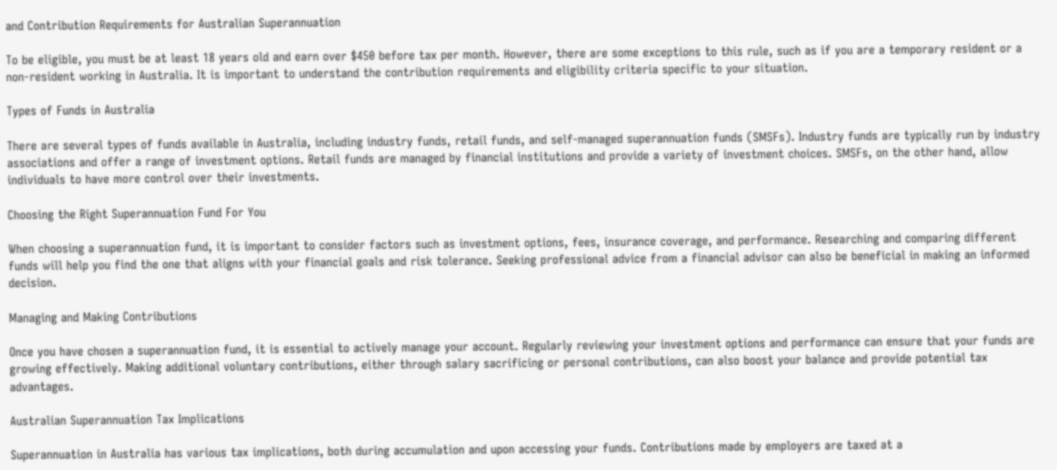and Contribution Requirements for Australian Superannuation

To be eligible, you must be at least 18 years old and earn over $450 before tax per month. However, there are some exceptions to this rule, such as if you are a temporary resident or a non-resident working in Australia. It is important to understand the contribution requirements and eligibility criteria specific to your situation.

Types of Funds in Australia

There are several types of funds available in Australia, including industry funds, retail funds, and self-managed superannuation funds (SMSFs). Industry funds are typically run by industry associations and offer a range of investment options. Retail funds are managed by financial institutions and provide a variety of investment choices. SMSFs, on the other hand, allow individuals to have more control over their investments.

Choosing the Right Superannuation Fund For You

When choosing a superannuation fund, it is important to consider factors such as investment options, fees, insurance coverage, and performance. Researching and comparing different funds will help you find the one that aligns with your financial goals and risk tolerance. Seeking professional advice from a financial advisor can also be beneficial in making an informed decision.

Managing and Making Contributions

Once you have chosen a superannuation fund, it is essential to actively manage your account. Regularly reviewing your investment options and performance can ensure that your funds are growing effectively. Making additional voluntary contributions, either through salary sacrificing or personal contributions, can also boost your balance and provide potential tax advantages.

Australian Superannuation Tax Implications

Superannuation in Australia has various tax implications, both during accumulation and upon accessing your funds. Contributions made by employers are taxed at a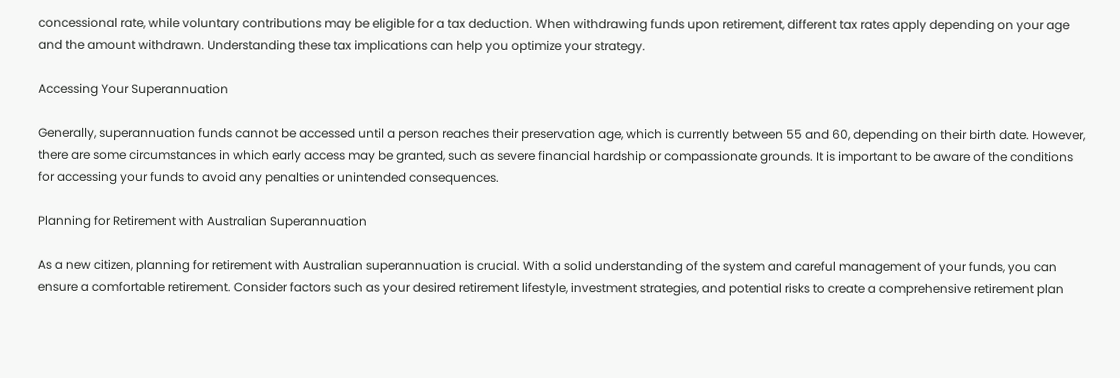concessional rate, while voluntary contributions may be eligible for a tax deduction. When withdrawing funds upon retirement, different tax rates apply depending on your age and the amount withdrawn. Understanding these tax implications can help you optimize your strategy.

Accessing Your Superannuation

Generally, superannuation funds cannot be accessed until a person reaches their preservation age, which is currently between 55 and 60, depending on their birth date. However, there are some circumstances in which early access may be granted, such as severe financial hardship or compassionate grounds. It is important to be aware of the conditions for accessing your funds to avoid any penalties or unintended consequences.

Planning for Retirement with Australian Superannuation

As a new citizen, planning for retirement with Australian superannuation is crucial. With a solid understanding of the system and careful management of your funds, you can ensure a comfortable retirement. Consider factors such as your desired retirement lifestyle, investment strategies, and potential risks to create a comprehensive retirement plan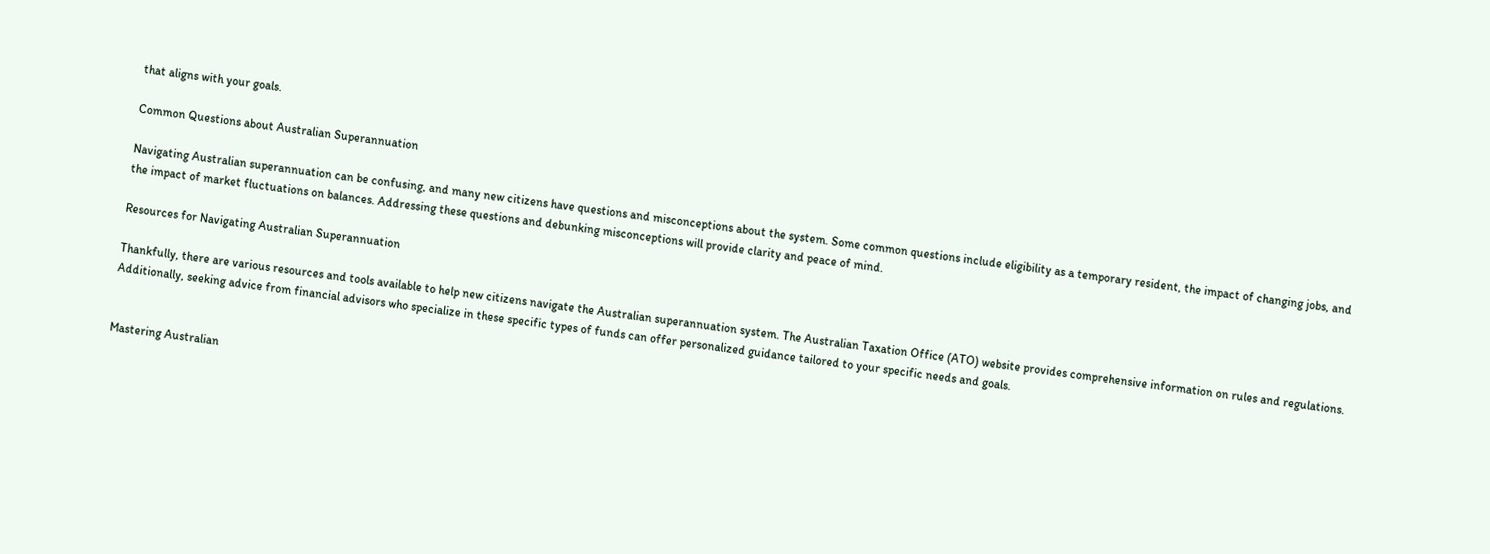that aligns with your goals.

Common Questions about Australian Superannuation

Navigating Australian superannuation can be confusing, and many new citizens have questions and misconceptions about the system. Some common questions include eligibility as a temporary resident, the impact of changing jobs, and the impact of market fluctuations on balances. Addressing these questions and debunking misconceptions will provide clarity and peace of mind.

Resources for Navigating Australian Superannuation

Thankfully, there are various resources and tools available to help new citizens navigate the Australian superannuation system. The Australian Taxation Office (ATO) website provides comprehensive information on rules and regulations. Additionally, seeking advice from financial advisors who specialize in these specific types of funds can offer personalized guidance tailored to your specific needs and goals.


Mastering Australian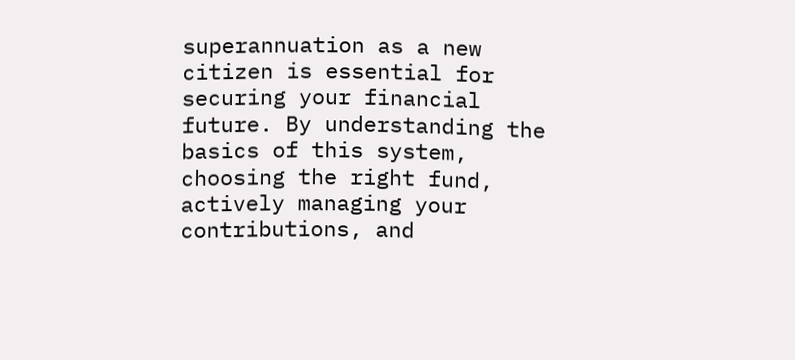superannuation as a new citizen is essential for securing your financial future. By understanding the basics of this system, choosing the right fund, actively managing your contributions, and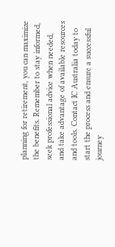planning for retirement, you can maximize the benefits. Remember to stay informed, seek professional advice when needed, and take advantage of available resources and tools. Contact IC Australia today to start the process and ensure a successful journey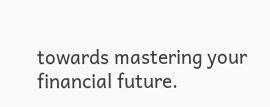towards mastering your financial future.